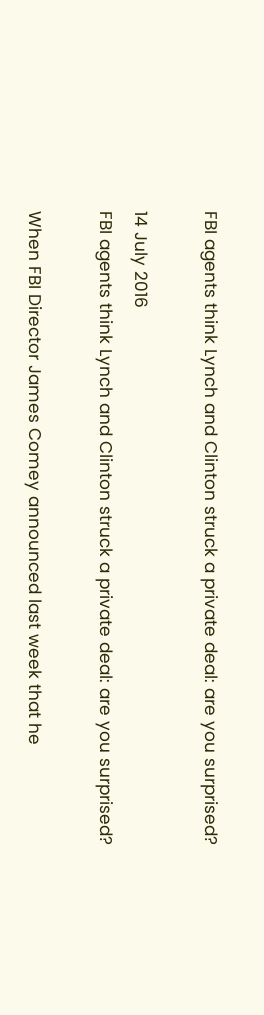FBI agents think Lynch and Clinton struck a private deal: are you surprised?

14 July 2016
FBI agents think Lynch and Clinton struck a private deal: are you surprised?

When FBI Director James Comey announced last week that he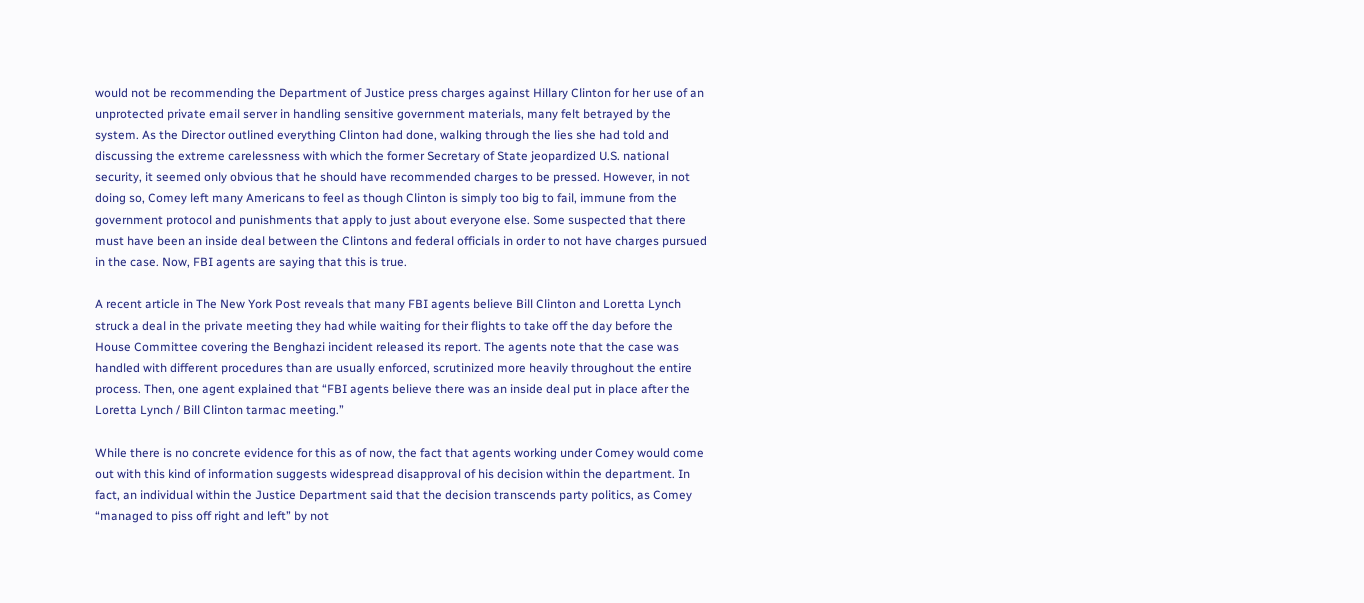would not be recommending the Department of Justice press charges against Hillary Clinton for her use of an unprotected private email server in handling sensitive government materials, many felt betrayed by the system. As the Director outlined everything Clinton had done, walking through the lies she had told and discussing the extreme carelessness with which the former Secretary of State jeopardized U.S. national security, it seemed only obvious that he should have recommended charges to be pressed. However, in not doing so, Comey left many Americans to feel as though Clinton is simply too big to fail, immune from the government protocol and punishments that apply to just about everyone else. Some suspected that there must have been an inside deal between the Clintons and federal officials in order to not have charges pursued in the case. Now, FBI agents are saying that this is true.

A recent article in The New York Post reveals that many FBI agents believe Bill Clinton and Loretta Lynch struck a deal in the private meeting they had while waiting for their flights to take off the day before the House Committee covering the Benghazi incident released its report. The agents note that the case was handled with different procedures than are usually enforced, scrutinized more heavily throughout the entire process. Then, one agent explained that “FBI agents believe there was an inside deal put in place after the Loretta Lynch / Bill Clinton tarmac meeting.”

While there is no concrete evidence for this as of now, the fact that agents working under Comey would come out with this kind of information suggests widespread disapproval of his decision within the department. In fact, an individual within the Justice Department said that the decision transcends party politics, as Comey “managed to piss off right and left” by not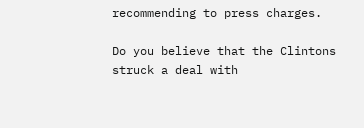recommending to press charges.

Do you believe that the Clintons struck a deal with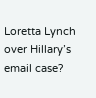Loretta Lynch over Hillary’s email case?